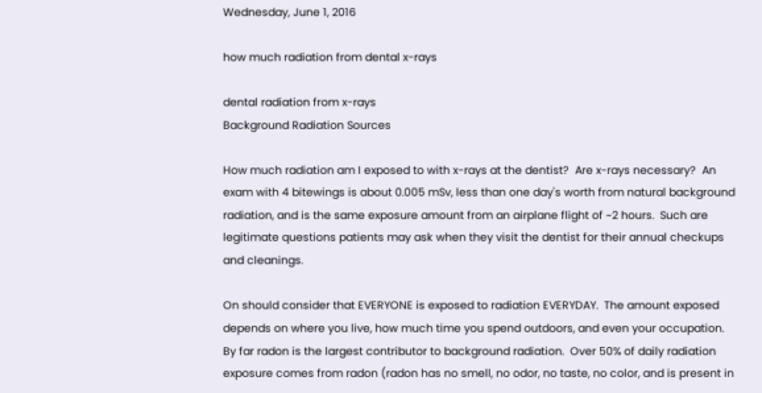Wednesday, June 1, 2016

how much radiation from dental x-rays

dental radiation from x-rays
Background Radiation Sources

How much radiation am I exposed to with x-rays at the dentist?  Are x-rays necessary?  An exam with 4 bitewings is about 0.005 mSv, less than one day's worth from natural background radiation, and is the same exposure amount from an airplane flight of ~2 hours.  Such are legitimate questions patients may ask when they visit the dentist for their annual checkups and cleanings.

On should consider that EVERYONE is exposed to radiation EVERYDAY.  The amount exposed depends on where you live, how much time you spend outdoors, and even your occupation.  By far radon is the largest contributor to background radiation.  Over 50% of daily radiation exposure comes from radon (radon has no smell, no odor, no taste, no color, and is present in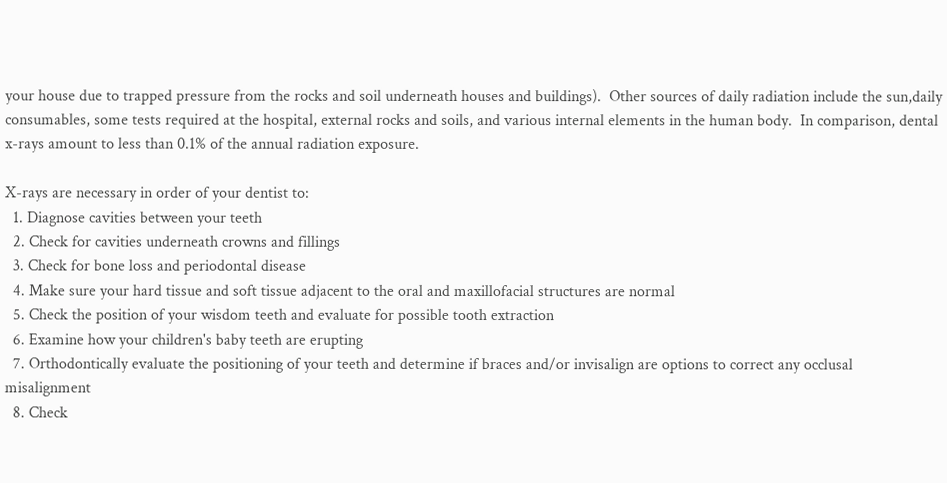your house due to trapped pressure from the rocks and soil underneath houses and buildings).  Other sources of daily radiation include the sun,daily consumables, some tests required at the hospital, external rocks and soils, and various internal elements in the human body.  In comparison, dental x-rays amount to less than 0.1% of the annual radiation exposure.

X-rays are necessary in order of your dentist to:
  1. Diagnose cavities between your teeth
  2. Check for cavities underneath crowns and fillings
  3. Check for bone loss and periodontal disease
  4. Make sure your hard tissue and soft tissue adjacent to the oral and maxillofacial structures are normal
  5. Check the position of your wisdom teeth and evaluate for possible tooth extraction
  6. Examine how your children's baby teeth are erupting
  7. Orthodontically evaluate the positioning of your teeth and determine if braces and/or invisalign are options to correct any occlusal misalignment
  8. Check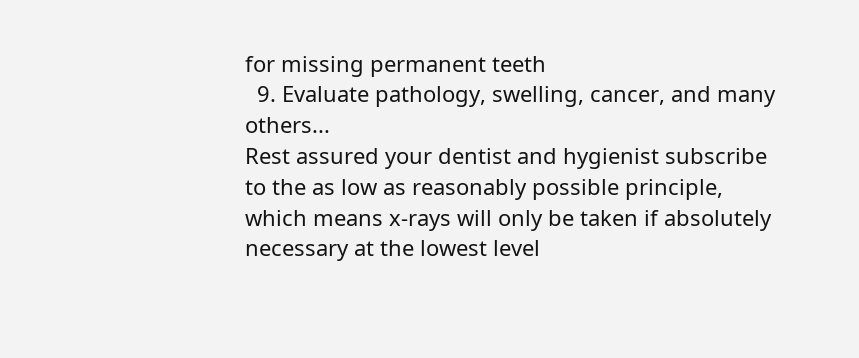for missing permanent teeth
  9. Evaluate pathology, swelling, cancer, and many others...
Rest assured your dentist and hygienist subscribe to the as low as reasonably possible principle, which means x-rays will only be taken if absolutely necessary at the lowest level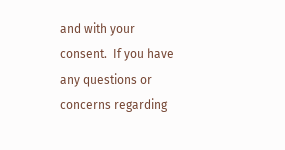and with your consent.  If you have any questions or concerns regarding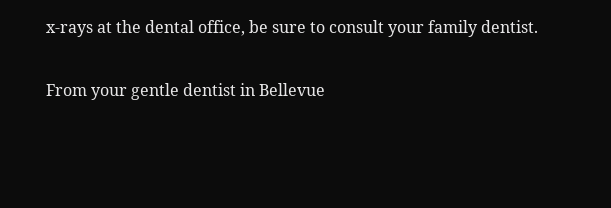x-rays at the dental office, be sure to consult your family dentist.

From your gentle dentist in Bellevue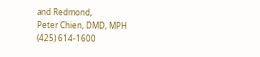and Redmond,
Peter Chien, DMD, MPH
(425) 614-1600